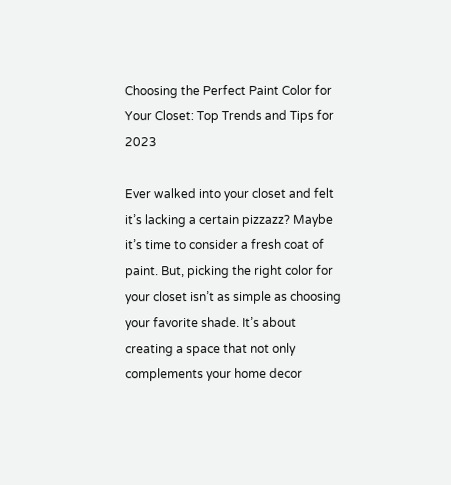Choosing the Perfect Paint Color for Your Closet: Top Trends and Tips for 2023

Ever walked into your closet and felt it’s lacking a certain pizzazz? Maybe it’s time to consider a fresh coat of paint. But, picking the right color for your closet isn’t as simple as choosing your favorite shade. It’s about creating a space that not only complements your home decor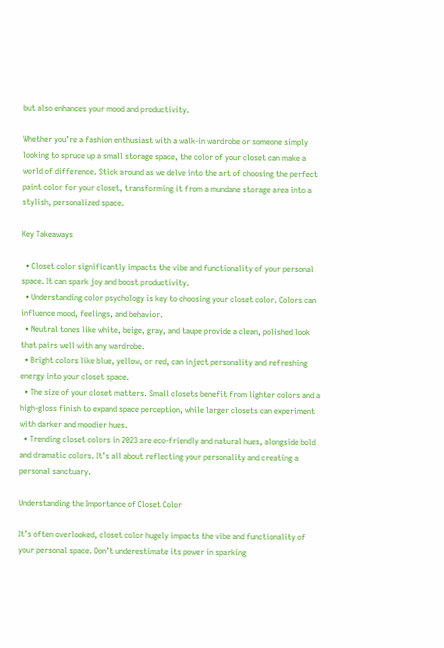but also enhances your mood and productivity.

Whether you’re a fashion enthusiast with a walk-in wardrobe or someone simply looking to spruce up a small storage space, the color of your closet can make a world of difference. Stick around as we delve into the art of choosing the perfect paint color for your closet, transforming it from a mundane storage area into a stylish, personalized space.

Key Takeaways

  • Closet color significantly impacts the vibe and functionality of your personal space. It can spark joy and boost productivity.
  • Understanding color psychology is key to choosing your closet color. Colors can influence mood, feelings, and behavior.
  • Neutral tones like white, beige, gray, and taupe provide a clean, polished look that pairs well with any wardrobe.
  • Bright colors like blue, yellow, or red, can inject personality and refreshing energy into your closet space.
  • The size of your closet matters. Small closets benefit from lighter colors and a high-gloss finish to expand space perception, while larger closets can experiment with darker and moodier hues.
  • Trending closet colors in 2023 are eco-friendly and natural hues, alongside bold and dramatic colors. It’s all about reflecting your personality and creating a personal sanctuary.

Understanding the Importance of Closet Color

It’s often overlooked, closet color hugely impacts the vibe and functionality of your personal space. Don’t underestimate its power in sparking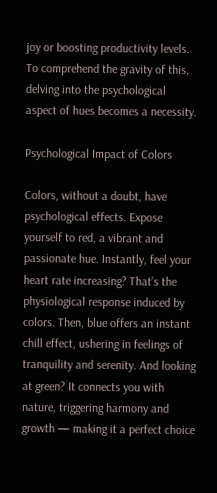joy or boosting productivity levels. To comprehend the gravity of this, delving into the psychological aspect of hues becomes a necessity.

Psychological Impact of Colors

Colors, without a doubt, have psychological effects. Expose yourself to red, a vibrant and passionate hue. Instantly, feel your heart rate increasing? That’s the physiological response induced by colors. Then, blue offers an instant chill effect, ushering in feelings of tranquility and serenity. And looking at green? It connects you with nature, triggering harmony and growth — making it a perfect choice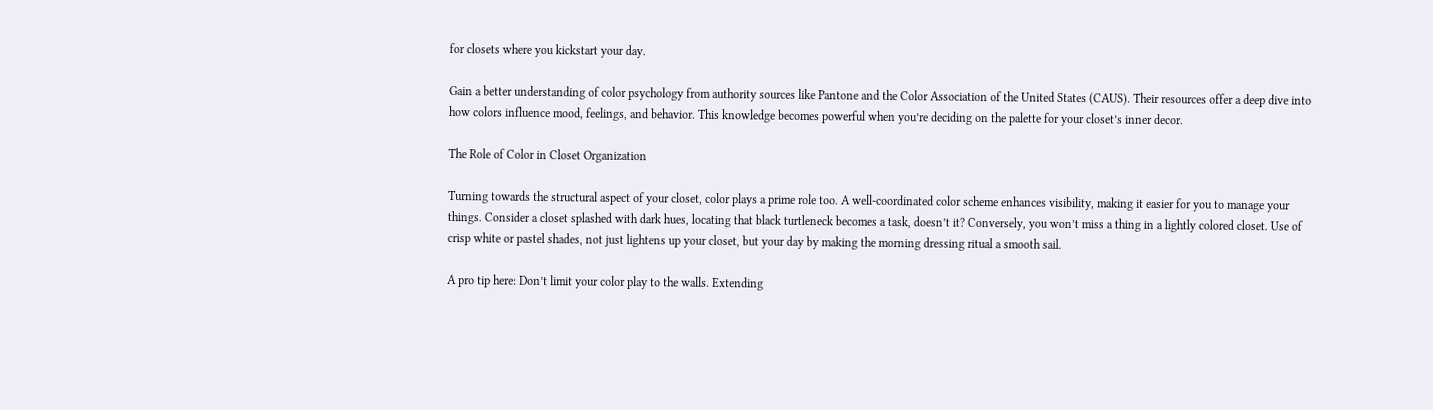for closets where you kickstart your day.

Gain a better understanding of color psychology from authority sources like Pantone and the Color Association of the United States (CAUS). Their resources offer a deep dive into how colors influence mood, feelings, and behavior. This knowledge becomes powerful when you’re deciding on the palette for your closet’s inner decor.

The Role of Color in Closet Organization

Turning towards the structural aspect of your closet, color plays a prime role too. A well-coordinated color scheme enhances visibility, making it easier for you to manage your things. Consider a closet splashed with dark hues, locating that black turtleneck becomes a task, doesn’t it? Conversely, you won’t miss a thing in a lightly colored closet. Use of crisp white or pastel shades, not just lightens up your closet, but your day by making the morning dressing ritual a smooth sail.

A pro tip here: Don’t limit your color play to the walls. Extending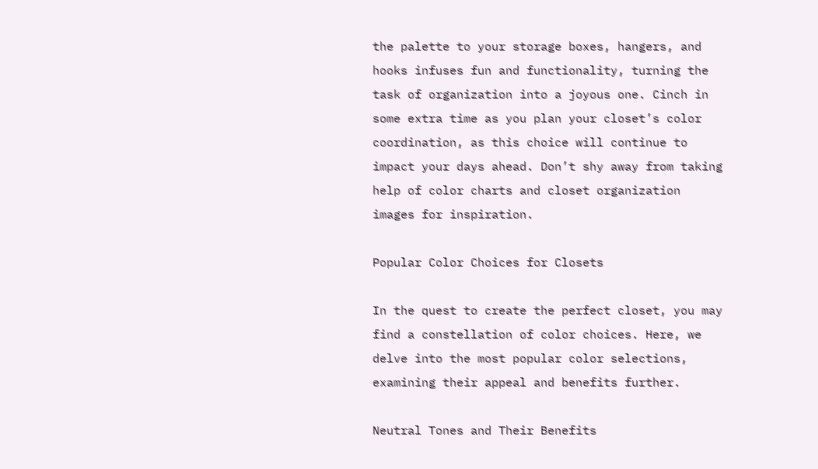the palette to your storage boxes, hangers, and hooks infuses fun and functionality, turning the task of organization into a joyous one. Cinch in some extra time as you plan your closet’s color coordination, as this choice will continue to impact your days ahead. Don’t shy away from taking help of color charts and closet organization images for inspiration.

Popular Color Choices for Closets

In the quest to create the perfect closet, you may find a constellation of color choices. Here, we delve into the most popular color selections, examining their appeal and benefits further.

Neutral Tones and Their Benefits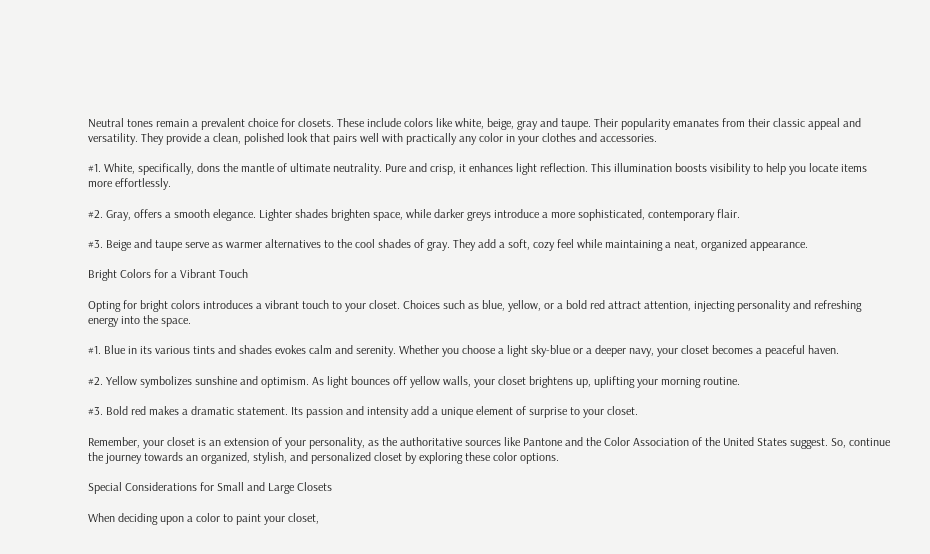Neutral tones remain a prevalent choice for closets. These include colors like white, beige, gray and taupe. Their popularity emanates from their classic appeal and versatility. They provide a clean, polished look that pairs well with practically any color in your clothes and accessories.

#1. White, specifically, dons the mantle of ultimate neutrality. Pure and crisp, it enhances light reflection. This illumination boosts visibility to help you locate items more effortlessly.

#2. Gray, offers a smooth elegance. Lighter shades brighten space, while darker greys introduce a more sophisticated, contemporary flair.

#3. Beige and taupe serve as warmer alternatives to the cool shades of gray. They add a soft, cozy feel while maintaining a neat, organized appearance.

Bright Colors for a Vibrant Touch

Opting for bright colors introduces a vibrant touch to your closet. Choices such as blue, yellow, or a bold red attract attention, injecting personality and refreshing energy into the space.

#1. Blue in its various tints and shades evokes calm and serenity. Whether you choose a light sky-blue or a deeper navy, your closet becomes a peaceful haven.

#2. Yellow symbolizes sunshine and optimism. As light bounces off yellow walls, your closet brightens up, uplifting your morning routine.

#3. Bold red makes a dramatic statement. Its passion and intensity add a unique element of surprise to your closet.

Remember, your closet is an extension of your personality, as the authoritative sources like Pantone and the Color Association of the United States suggest. So, continue the journey towards an organized, stylish, and personalized closet by exploring these color options.

Special Considerations for Small and Large Closets

When deciding upon a color to paint your closet,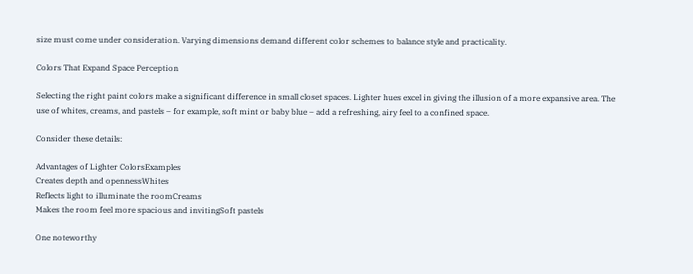size must come under consideration. Varying dimensions demand different color schemes to balance style and practicality.

Colors That Expand Space Perception

Selecting the right paint colors make a significant difference in small closet spaces. Lighter hues excel in giving the illusion of a more expansive area. The use of whites, creams, and pastels – for example, soft mint or baby blue – add a refreshing, airy feel to a confined space.

Consider these details:

Advantages of Lighter ColorsExamples
Creates depth and opennessWhites
Reflects light to illuminate the roomCreams
Makes the room feel more spacious and invitingSoft pastels

One noteworthy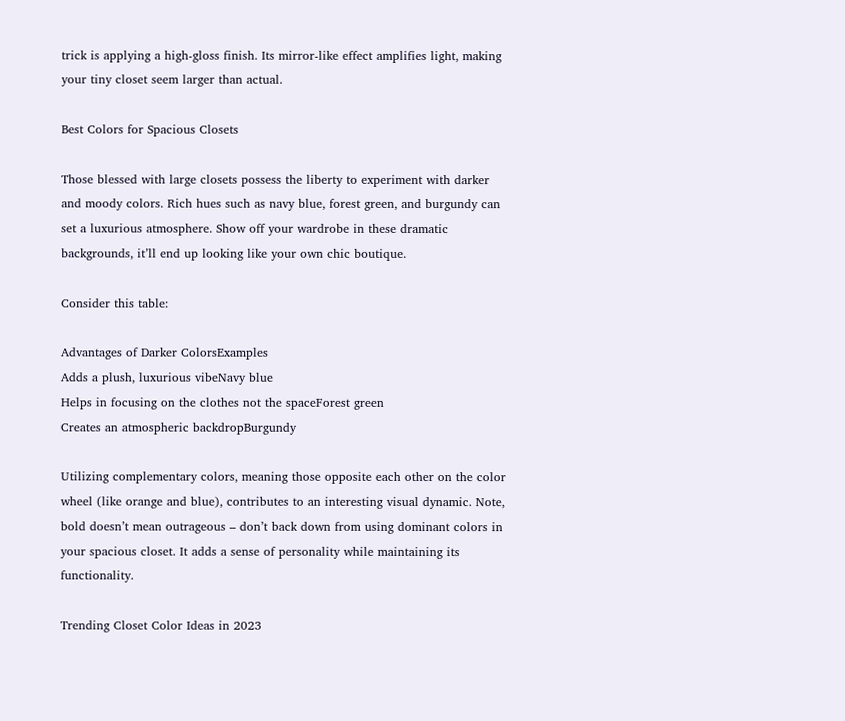trick is applying a high-gloss finish. Its mirror-like effect amplifies light, making your tiny closet seem larger than actual.

Best Colors for Spacious Closets

Those blessed with large closets possess the liberty to experiment with darker and moody colors. Rich hues such as navy blue, forest green, and burgundy can set a luxurious atmosphere. Show off your wardrobe in these dramatic backgrounds, it’ll end up looking like your own chic boutique.

Consider this table:

Advantages of Darker ColorsExamples
Adds a plush, luxurious vibeNavy blue
Helps in focusing on the clothes not the spaceForest green
Creates an atmospheric backdropBurgundy

Utilizing complementary colors, meaning those opposite each other on the color wheel (like orange and blue), contributes to an interesting visual dynamic. Note, bold doesn’t mean outrageous – don’t back down from using dominant colors in your spacious closet. It adds a sense of personality while maintaining its functionality.

Trending Closet Color Ideas in 2023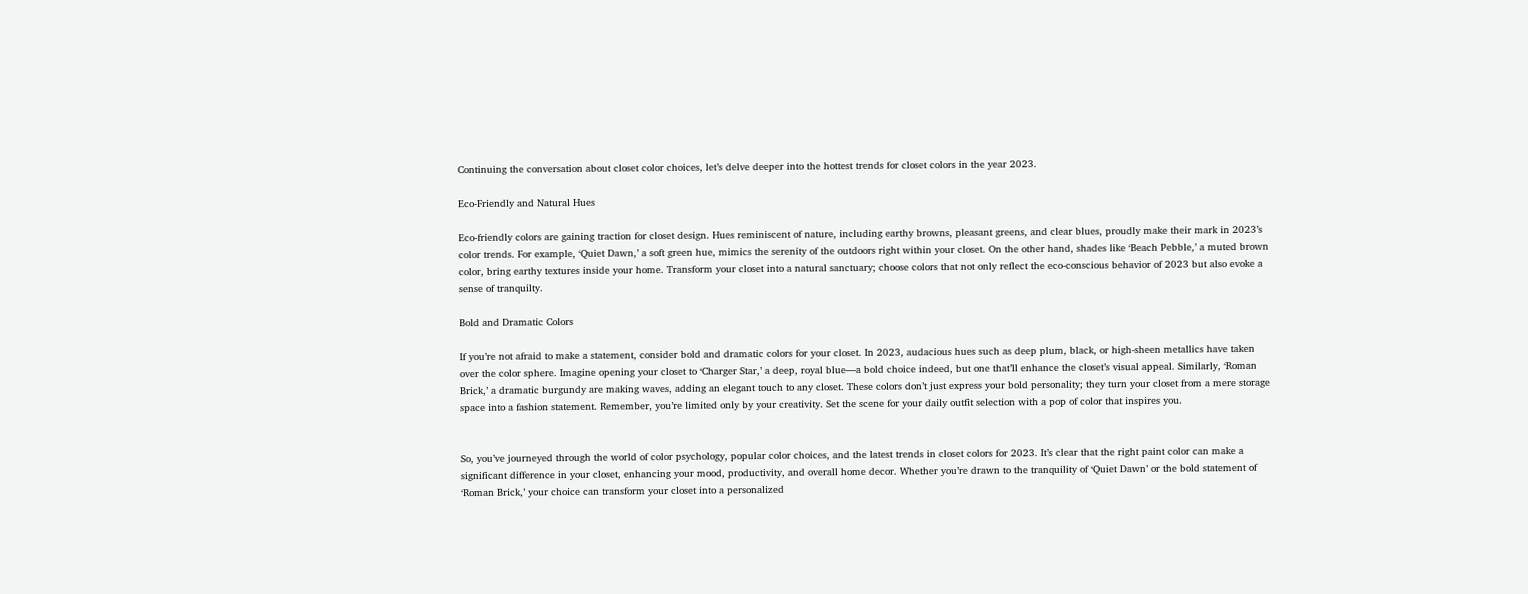Continuing the conversation about closet color choices, let’s delve deeper into the hottest trends for closet colors in the year 2023.

Eco-Friendly and Natural Hues

Eco-friendly colors are gaining traction for closet design. Hues reminiscent of nature, including earthy browns, pleasant greens, and clear blues, proudly make their mark in 2023’s color trends. For example, ‘Quiet Dawn,’ a soft green hue, mimics the serenity of the outdoors right within your closet. On the other hand, shades like ‘Beach Pebble,’ a muted brown color, bring earthy textures inside your home. Transform your closet into a natural sanctuary; choose colors that not only reflect the eco-conscious behavior of 2023 but also evoke a sense of tranquilty.

Bold and Dramatic Colors

If you’re not afraid to make a statement, consider bold and dramatic colors for your closet. In 2023, audacious hues such as deep plum, black, or high-sheen metallics have taken over the color sphere. Imagine opening your closet to ‘Charger Star,’ a deep, royal blue—a bold choice indeed, but one that’ll enhance the closet’s visual appeal. Similarly, ‘Roman Brick,’ a dramatic burgundy are making waves, adding an elegant touch to any closet. These colors don’t just express your bold personality; they turn your closet from a mere storage space into a fashion statement. Remember, you’re limited only by your creativity. Set the scene for your daily outfit selection with a pop of color that inspires you.


So, you’ve journeyed through the world of color psychology, popular color choices, and the latest trends in closet colors for 2023. It’s clear that the right paint color can make a significant difference in your closet, enhancing your mood, productivity, and overall home decor. Whether you’re drawn to the tranquility of ‘Quiet Dawn’ or the bold statement of ‘Roman Brick,’ your choice can transform your closet into a personalized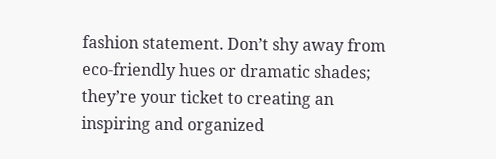fashion statement. Don’t shy away from eco-friendly hues or dramatic shades; they’re your ticket to creating an inspiring and organized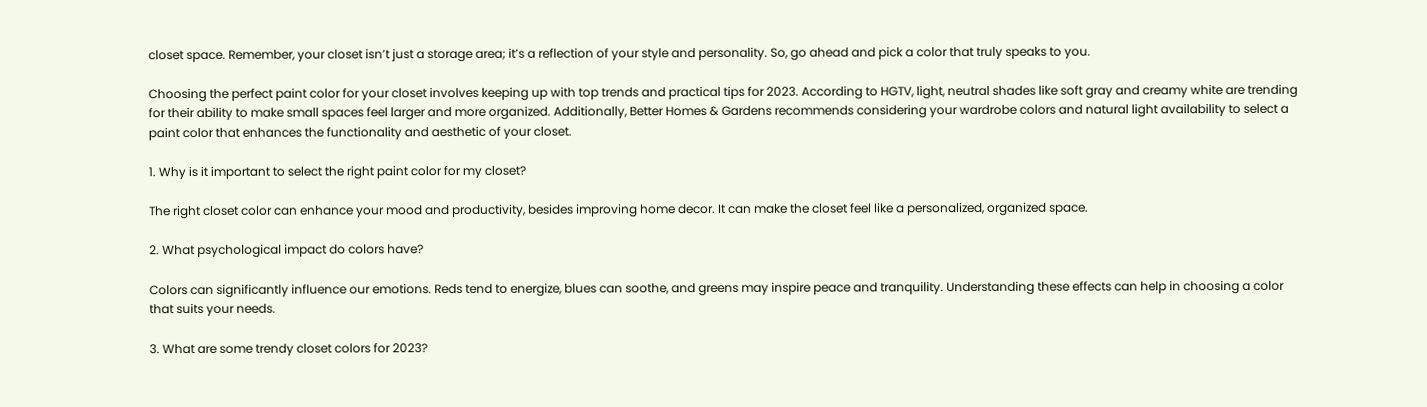closet space. Remember, your closet isn’t just a storage area; it’s a reflection of your style and personality. So, go ahead and pick a color that truly speaks to you.

Choosing the perfect paint color for your closet involves keeping up with top trends and practical tips for 2023. According to HGTV, light, neutral shades like soft gray and creamy white are trending for their ability to make small spaces feel larger and more organized. Additionally, Better Homes & Gardens recommends considering your wardrobe colors and natural light availability to select a paint color that enhances the functionality and aesthetic of your closet.

1. Why is it important to select the right paint color for my closet?

The right closet color can enhance your mood and productivity, besides improving home decor. It can make the closet feel like a personalized, organized space.

2. What psychological impact do colors have?

Colors can significantly influence our emotions. Reds tend to energize, blues can soothe, and greens may inspire peace and tranquility. Understanding these effects can help in choosing a color that suits your needs.

3. What are some trendy closet colors for 2023?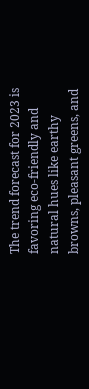The trend forecast for 2023 is favoring eco-friendly and natural hues like earthy browns, pleasant greens, and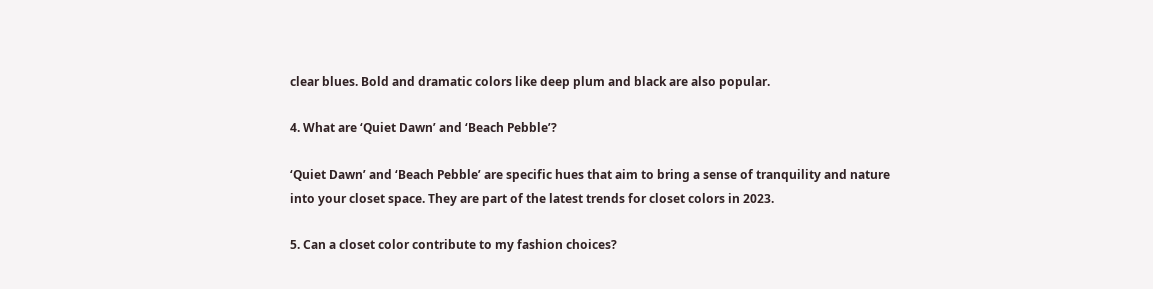clear blues. Bold and dramatic colors like deep plum and black are also popular.

4. What are ‘Quiet Dawn’ and ‘Beach Pebble’?

‘Quiet Dawn’ and ‘Beach Pebble’ are specific hues that aim to bring a sense of tranquility and nature into your closet space. They are part of the latest trends for closet colors in 2023.

5. Can a closet color contribute to my fashion choices?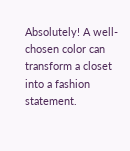Absolutely! A well-chosen color can transform a closet into a fashion statement.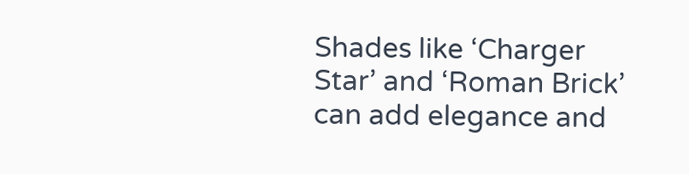Shades like ‘Charger Star’ and ‘Roman Brick’ can add elegance and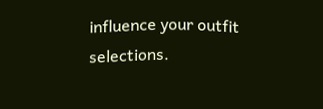influence your outfit selections.